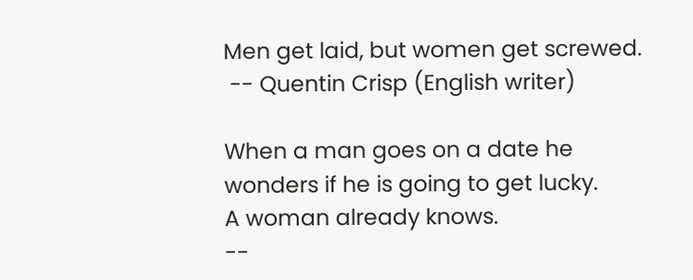Men get laid, but women get screwed.
 -- Quentin Crisp (English writer)

When a man goes on a date he wonders if he is going to get lucky.
A woman already knows.
--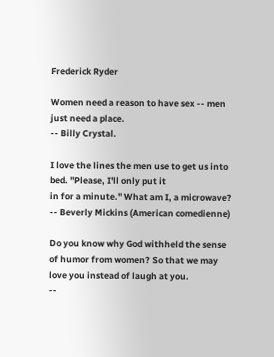Frederick Ryder

Women need a reason to have sex -- men just need a place.
-- Billy Crystal.

I love the lines the men use to get us into bed. "Please, I'll only put it
in for a minute." What am I, a microwave?
-- Beverly Mickins (American comedienne)

Do you know why God withheld the sense of humor from women? So that we may
love you instead of laugh at you.
--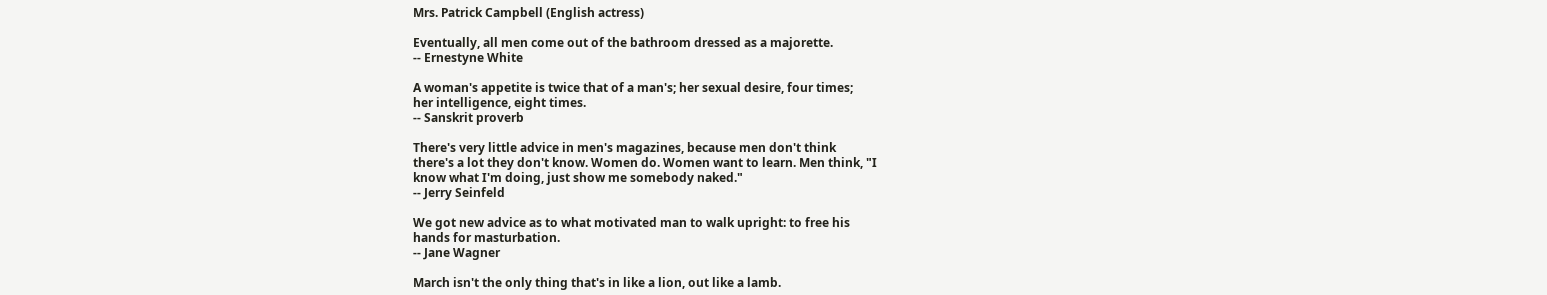Mrs. Patrick Campbell (English actress)

Eventually, all men come out of the bathroom dressed as a majorette.
-- Ernestyne White

A woman's appetite is twice that of a man's; her sexual desire, four times;
her intelligence, eight times.
-- Sanskrit proverb

There's very little advice in men's magazines, because men don't think
there's a lot they don't know. Women do. Women want to learn. Men think, "I
know what I'm doing, just show me somebody naked."
-- Jerry Seinfeld

We got new advice as to what motivated man to walk upright: to free his
hands for masturbation.
-- Jane Wagner

March isn't the only thing that's in like a lion, out like a lamb.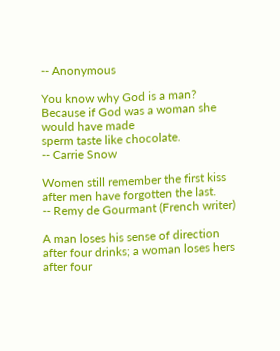-- Anonymous

You know why God is a man? Because if God was a woman she would have made
sperm taste like chocolate.
-- Carrie Snow

Women still remember the first kiss after men have forgotten the last.
-- Remy de Gourmant (French writer)

A man loses his sense of direction after four drinks; a woman loses hers
after four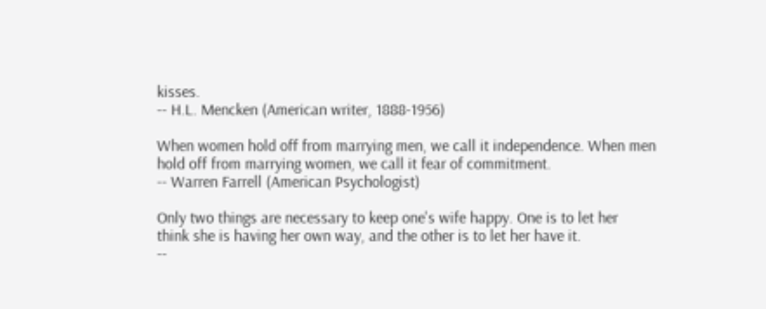kisses.
-- H.L. Mencken (American writer, 1888-1956)

When women hold off from marrying men, we call it independence. When men
hold off from marrying women, we call it fear of commitment.
-- Warren Farrell (American Psychologist)

Only two things are necessary to keep one's wife happy. One is to let her
think she is having her own way, and the other is to let her have it.
--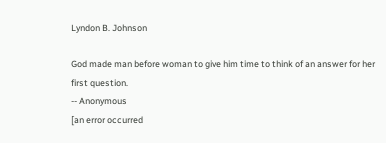Lyndon B. Johnson

God made man before woman to give him time to think of an answer for her
first question.
-- Anonymous
[an error occurred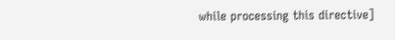while processing this directive]